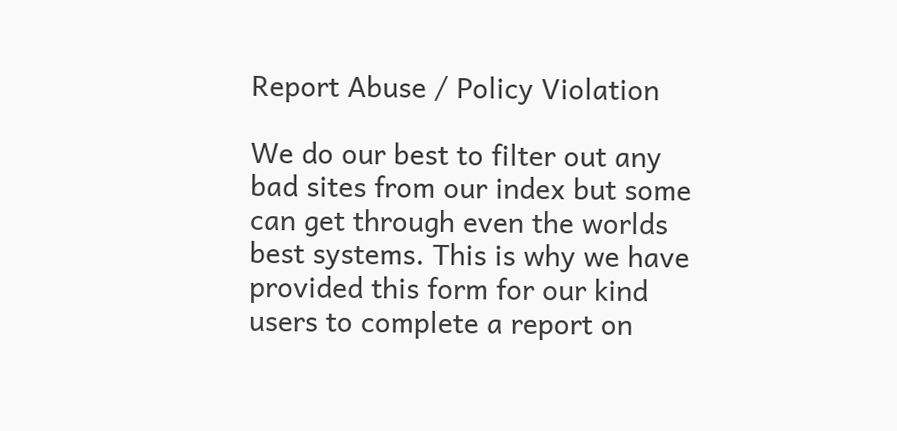Report Abuse / Policy Violation

We do our best to filter out any bad sites from our index but some can get through even the worlds best systems. This is why we have provided this form for our kind users to complete a report on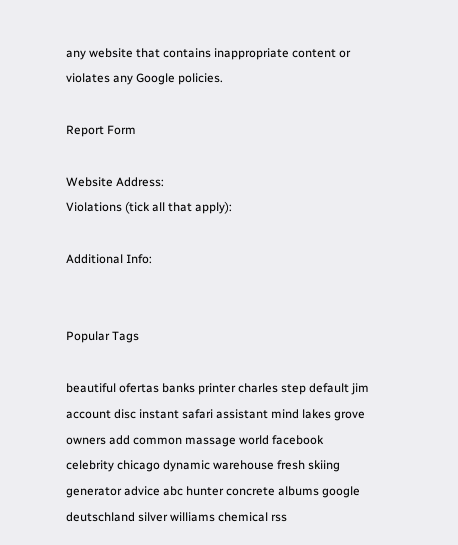any website that contains inappropriate content or violates any Google policies.

Report Form

Website Address:
Violations (tick all that apply):

Additional Info:


Popular Tags

beautiful ofertas banks printer charles step default jim account disc instant safari assistant mind lakes grove owners add common massage world facebook celebrity chicago dynamic warehouse fresh skiing generator advice abc hunter concrete albums google deutschland silver williams chemical rss